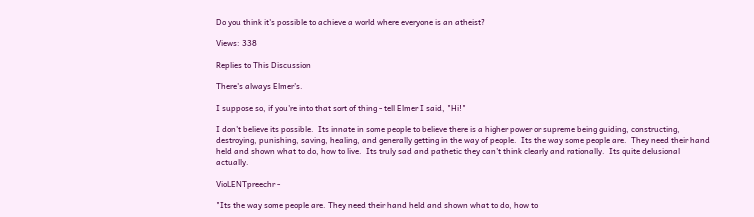Do you think it's possible to achieve a world where everyone is an atheist?

Views: 338

Replies to This Discussion

There's always Elmer's.

I suppose so, if you're into that sort of thing - tell Elmer I said, "Hi!"

I don't believe its possible.  Its innate in some people to believe there is a higher power or supreme being guiding, constructing, destroying, punishing, saving, healing, and generally getting in the way of people.  Its the way some people are.  They need their hand held and shown what to do, how to live.  Its truly sad and pathetic they can't think clearly and rationally.  Its quite delusional actually.

VioLENTpreechr -

"Its the way some people are. They need their hand held and shown what to do, how to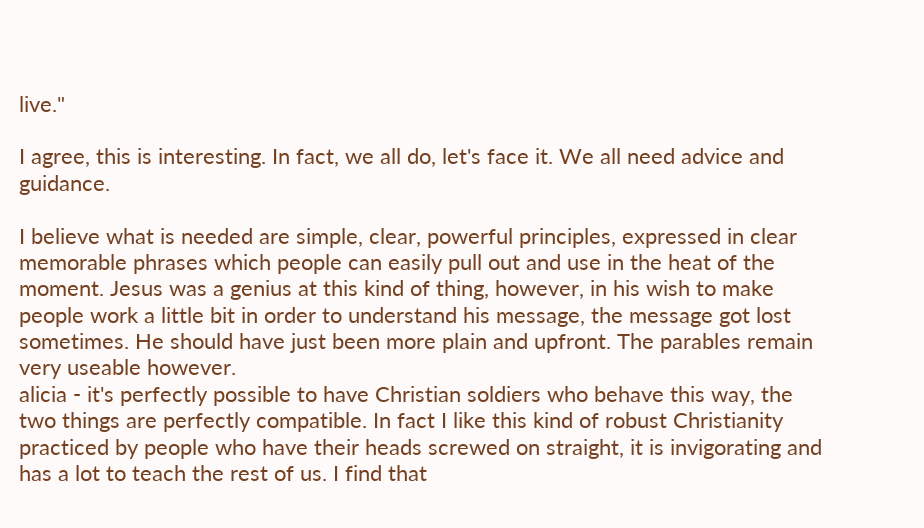live."

I agree, this is interesting. In fact, we all do, let's face it. We all need advice and guidance.

I believe what is needed are simple, clear, powerful principles, expressed in clear memorable phrases which people can easily pull out and use in the heat of the moment. Jesus was a genius at this kind of thing, however, in his wish to make people work a little bit in order to understand his message, the message got lost sometimes. He should have just been more plain and upfront. The parables remain very useable however.
alicia - it's perfectly possible to have Christian soldiers who behave this way, the two things are perfectly compatible. In fact I like this kind of robust Christianity practiced by people who have their heads screwed on straight, it is invigorating and has a lot to teach the rest of us. I find that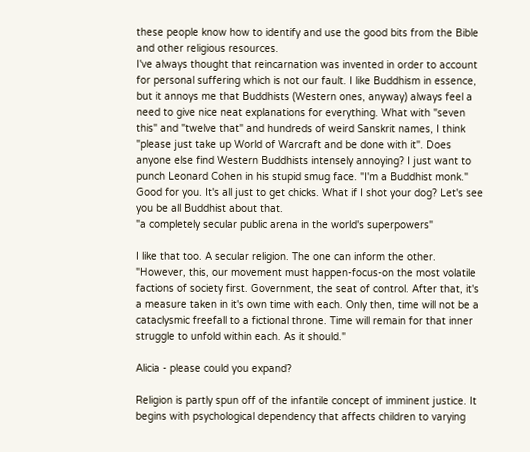these people know how to identify and use the good bits from the Bible and other religious resources.
I've always thought that reincarnation was invented in order to account for personal suffering which is not our fault. I like Buddhism in essence, but it annoys me that Buddhists (Western ones, anyway) always feel a need to give nice neat explanations for everything. What with "seven this" and "twelve that" and hundreds of weird Sanskrit names, I think "please just take up World of Warcraft and be done with it". Does anyone else find Western Buddhists intensely annoying? I just want to punch Leonard Cohen in his stupid smug face. "I'm a Buddhist monk." Good for you. It's all just to get chicks. What if I shot your dog? Let's see you be all Buddhist about that.
"a completely secular public arena in the world's superpowers"

I like that too. A secular religion. The one can inform the other.
"However, this, our movement must happen-focus-on the most volatile factions of society first. Government, the seat of control. After that, it's a measure taken in it's own time with each. Only then, time will not be a cataclysmic freefall to a fictional throne. Time will remain for that inner struggle to unfold within each. As it should."

Alicia - please could you expand?

Religion is partly spun off of the infantile concept of imminent justice. It begins with psychological dependency that affects children to varying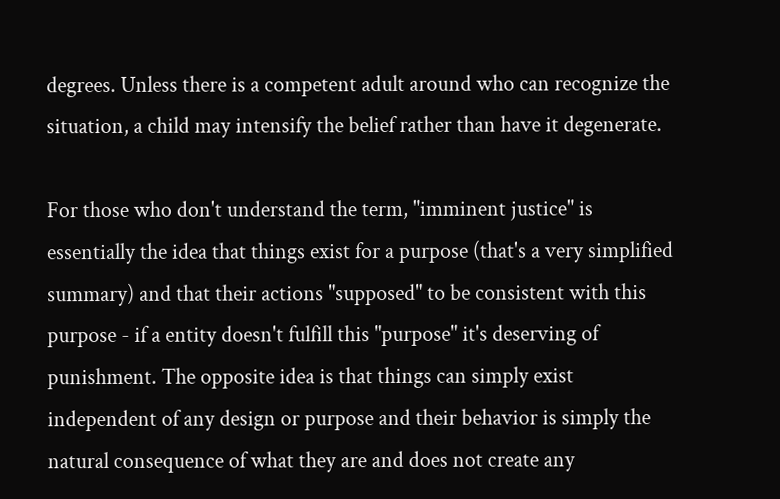degrees. Unless there is a competent adult around who can recognize the situation, a child may intensify the belief rather than have it degenerate.

For those who don't understand the term, "imminent justice" is essentially the idea that things exist for a purpose (that's a very simplified summary) and that their actions "supposed" to be consistent with this purpose - if a entity doesn't fulfill this "purpose" it's deserving of punishment. The opposite idea is that things can simply exist independent of any design or purpose and their behavior is simply the natural consequence of what they are and does not create any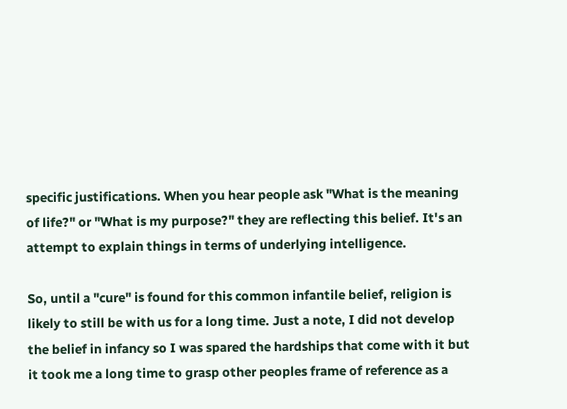specific justifications. When you hear people ask "What is the meaning of life?" or "What is my purpose?" they are reflecting this belief. It's an attempt to explain things in terms of underlying intelligence.

So, until a "cure" is found for this common infantile belief, religion is likely to still be with us for a long time. Just a note, I did not develop the belief in infancy so I was spared the hardships that come with it but it took me a long time to grasp other peoples frame of reference as a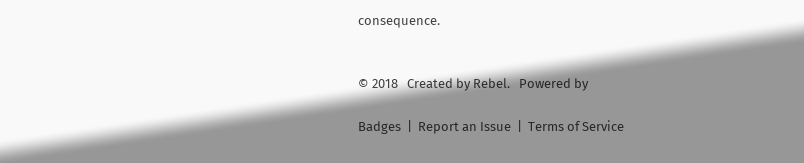consequence.


© 2018   Created by Rebel.   Powered by

Badges  |  Report an Issue  |  Terms of Service